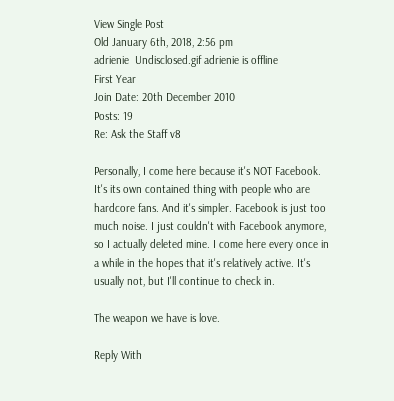View Single Post
Old January 6th, 2018, 2:56 pm
adrienie  Undisclosed.gif adrienie is offline
First Year
Join Date: 20th December 2010
Posts: 19
Re: Ask the Staff v8

Personally, I come here because it's NOT Facebook. It's its own contained thing with people who are hardcore fans. And it's simpler. Facebook is just too much noise. I just couldn't with Facebook anymore, so I actually deleted mine. I come here every once in a while in the hopes that it's relatively active. It's usually not, but I'll continue to check in.

The weapon we have is love.

Reply With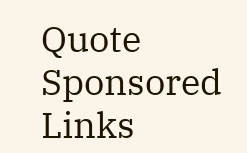Quote
Sponsored Links